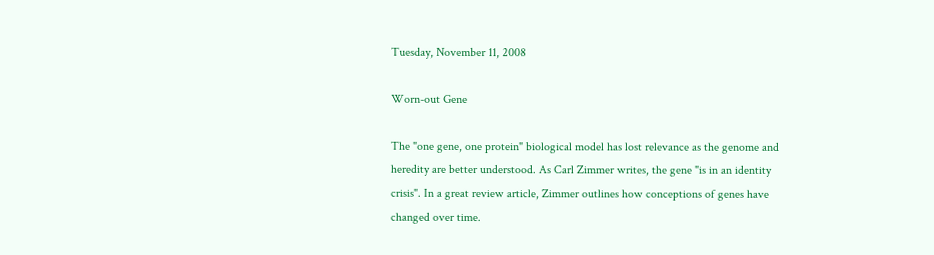Tuesday, November 11, 2008

Worn-out Gene

The "one gene, one protein" biological model has lost relevance as the genome and heredity are better understood. As Carl Zimmer writes, the gene "is in an identity crisis". In a great review article, Zimmer outlines how conceptions of genes have changed over time.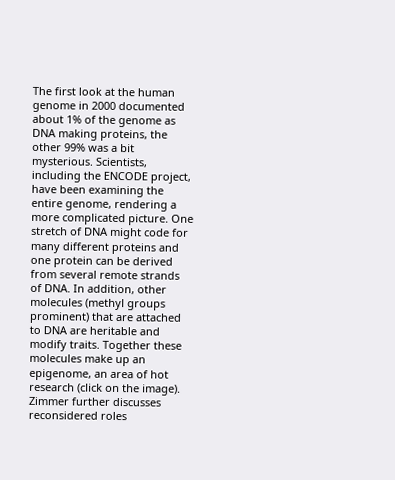The first look at the human genome in 2000 documented about 1% of the genome as DNA making proteins, the other 99% was a bit mysterious. Scientists, including the ENCODE project, have been examining the entire genome, rendering a more complicated picture. One stretch of DNA might code for many different proteins and one protein can be derived from several remote strands of DNA. In addition, other molecules (methyl groups prominent) that are attached to DNA are heritable and modify traits. Together these molecules make up an epigenome, an area of hot research (click on the image). Zimmer further discusses reconsidered roles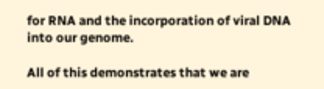for RNA and the incorporation of viral DNA into our genome.

All of this demonstrates that we are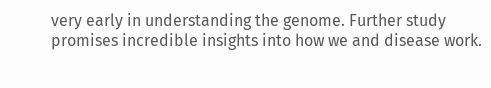very early in understanding the genome. Further study promises incredible insights into how we and disease work.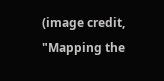(image credit, "Mapping the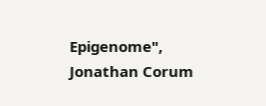Epigenome", Jonathan Corum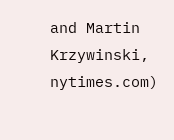and Martin Krzywinski, nytimes.com)